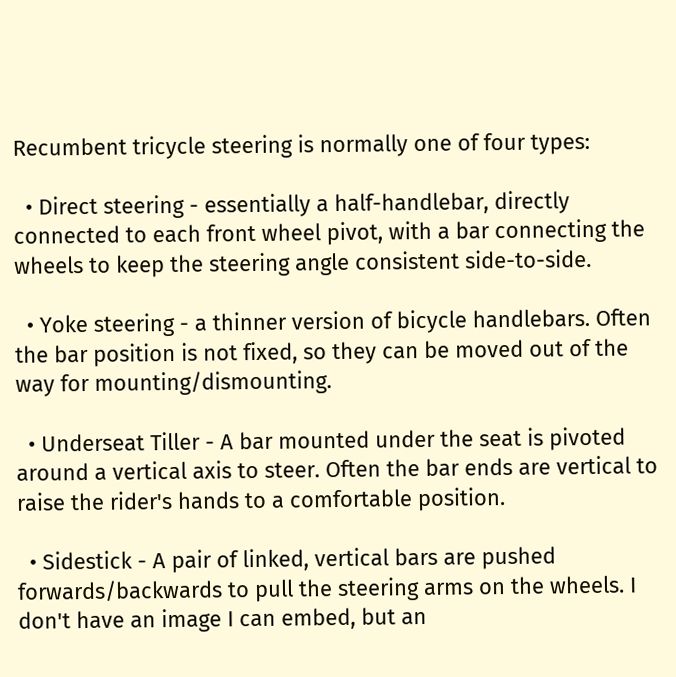Recumbent tricycle steering is normally one of four types:

  • Direct steering - essentially a half-handlebar, directly connected to each front wheel pivot, with a bar connecting the wheels to keep the steering angle consistent side-to-side.

  • Yoke steering - a thinner version of bicycle handlebars. Often the bar position is not fixed, so they can be moved out of the way for mounting/dismounting.

  • Underseat Tiller - A bar mounted under the seat is pivoted around a vertical axis to steer. Often the bar ends are vertical to raise the rider's hands to a comfortable position.

  • Sidestick - A pair of linked, vertical bars are pushed forwards/backwards to pull the steering arms on the wheels. I don't have an image I can embed, but an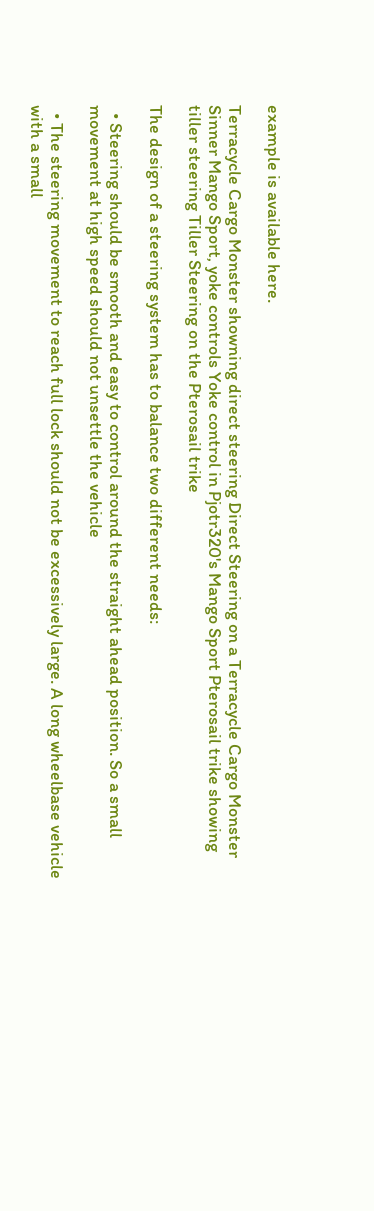example is available here.

Terracycle Cargo Monster showning direct steering Direct Steering on a Terracycle Cargo Monster Sinner Mango Sport, yoke controls Yoke control in Pjotr320's Mango Sport Pterosail trike showing tiller steering Tiller Steering on the Pterosail trike

The design of a steering system has to balance two different needs:

  • Steering should be smooth and easy to control around the straight ahead position. So a small movement at high speed should not unsettle the vehicle

  • The steering movement to reach full lock should not be excessively large. A long wheelbase vehicle with a small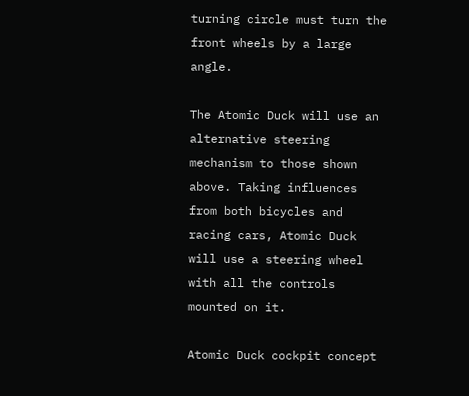turning circle must turn the front wheels by a large angle.

The Atomic Duck will use an alternative steering mechanism to those shown above. Taking influences from both bicycles and racing cars, Atomic Duck will use a steering wheel with all the controls mounted on it.

Atomic Duck cockpit concept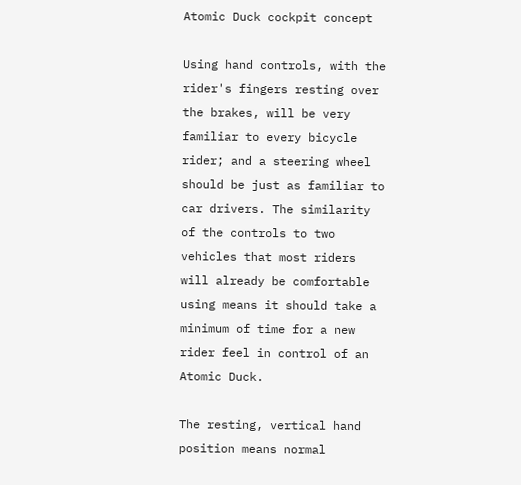Atomic Duck cockpit concept

Using hand controls, with the rider's fingers resting over the brakes, will be very familiar to every bicycle rider; and a steering wheel should be just as familiar to car drivers. The similarity of the controls to two vehicles that most riders will already be comfortable using means it should take a minimum of time for a new rider feel in control of an Atomic Duck.

The resting, vertical hand position means normal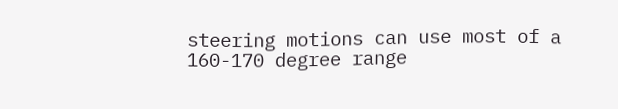steering motions can use most of a 160-170 degree range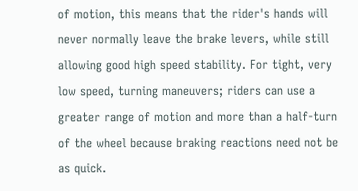of motion, this means that the rider's hands will never normally leave the brake levers, while still allowing good high speed stability. For tight, very low speed, turning maneuvers; riders can use a greater range of motion and more than a half-turn of the wheel because braking reactions need not be as quick.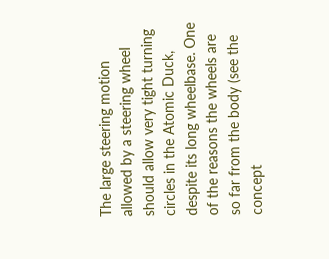The large steering motion allowed by a steering wheel should allow very tight turning circles in the Atomic Duck, despite its long wheelbase. One of the reasons the wheels are so far from the body (see the concept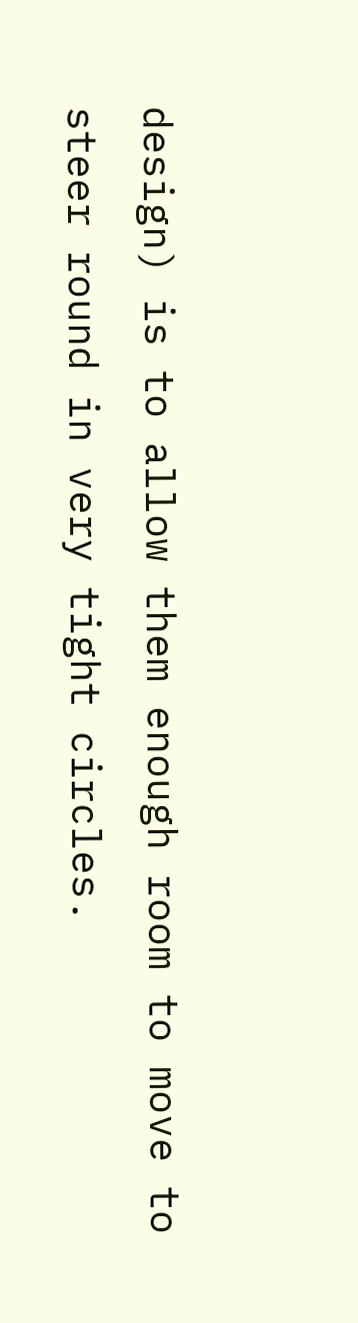design) is to allow them enough room to move to steer round in very tight circles.